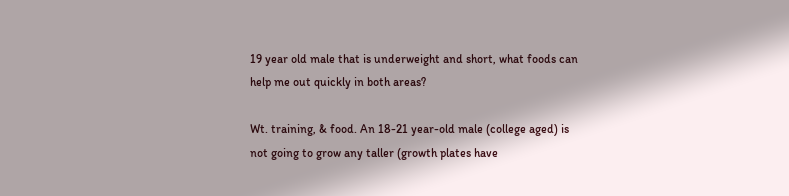19 year old male that is underweight and short, what foods can help me out quickly in both areas?

Wt. training, & food. An 18-21 year-old male (college aged) is not going to grow any taller (growth plates have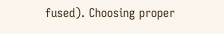fused). Choosing proper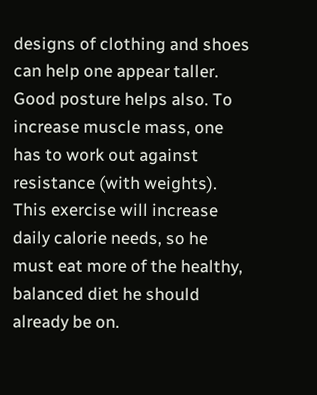designs of clothing and shoes can help one appear taller. Good posture helps also. To increase muscle mass, one has to work out against resistance (with weights). This exercise will increase daily calorie needs, so he must eat more of the healthy, balanced diet he should already be on.